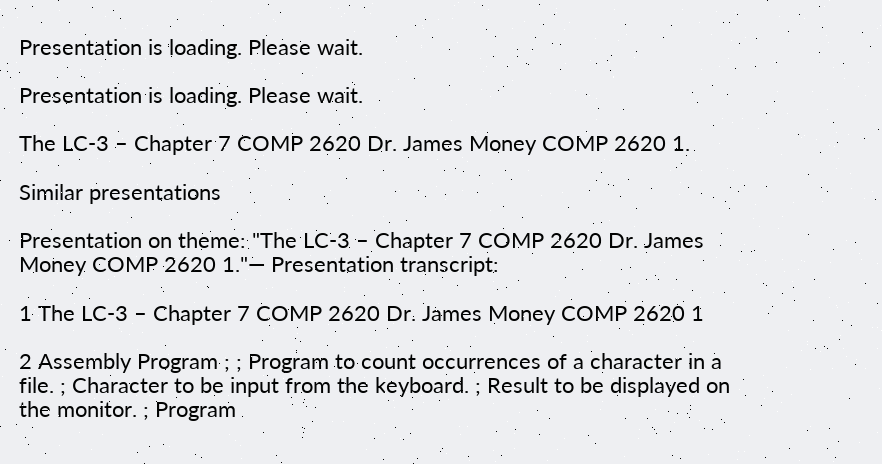Presentation is loading. Please wait.

Presentation is loading. Please wait.

The LC-3 – Chapter 7 COMP 2620 Dr. James Money COMP 2620 1.

Similar presentations

Presentation on theme: "The LC-3 – Chapter 7 COMP 2620 Dr. James Money COMP 2620 1."— Presentation transcript:

1 The LC-3 – Chapter 7 COMP 2620 Dr. James Money COMP 2620 1

2 Assembly Program ; ; Program to count occurrences of a character in a file. ; Character to be input from the keyboard. ; Result to be displayed on the monitor. ; Program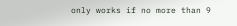only works if no more than 9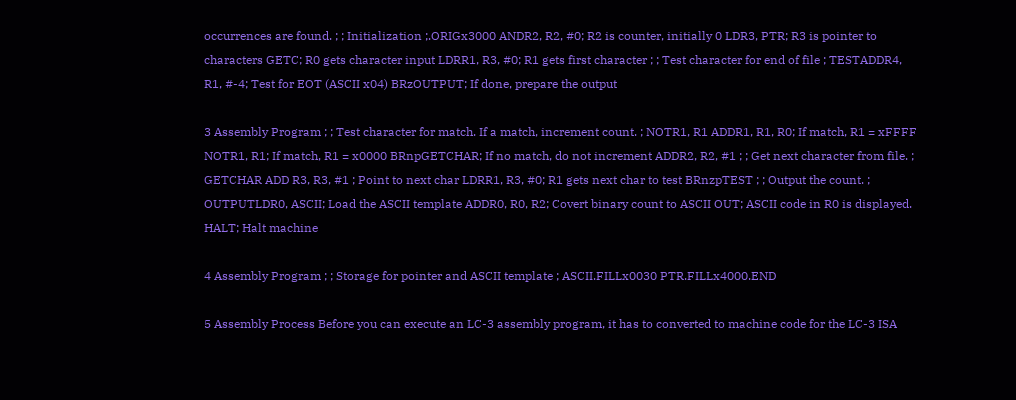occurrences are found. ; ; Initialization ;.ORIGx3000 ANDR2, R2, #0; R2 is counter, initially 0 LDR3, PTR; R3 is pointer to characters GETC; R0 gets character input LDRR1, R3, #0; R1 gets first character ; ; Test character for end of file ; TESTADDR4, R1, #-4; Test for EOT (ASCII x04) BRzOUTPUT; If done, prepare the output

3 Assembly Program ; ; Test character for match. If a match, increment count. ; NOTR1, R1 ADDR1, R1, R0; If match, R1 = xFFFF NOTR1, R1; If match, R1 = x0000 BRnpGETCHAR; If no match, do not increment ADDR2, R2, #1 ; ; Get next character from file. ; GETCHAR ADD R3, R3, #1 ; Point to next char LDRR1, R3, #0; R1 gets next char to test BRnzpTEST ; ; Output the count. ; OUTPUTLDR0, ASCII; Load the ASCII template ADDR0, R0, R2; Covert binary count to ASCII OUT; ASCII code in R0 is displayed. HALT; Halt machine

4 Assembly Program ; ; Storage for pointer and ASCII template ; ASCII.FILLx0030 PTR.FILLx4000.END

5 Assembly Process Before you can execute an LC-3 assembly program, it has to converted to machine code for the LC-3 ISA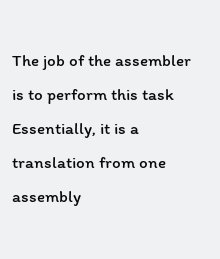The job of the assembler is to perform this task Essentially, it is a translation from one assembly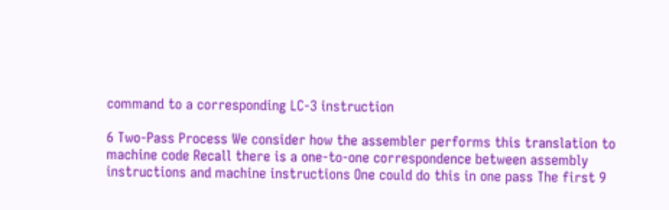command to a corresponding LC-3 instruction

6 Two-Pass Process We consider how the assembler performs this translation to machine code Recall there is a one-to-one correspondence between assembly instructions and machine instructions One could do this in one pass The first 9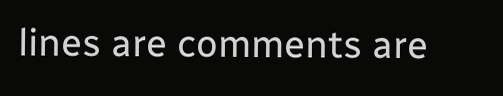lines are comments are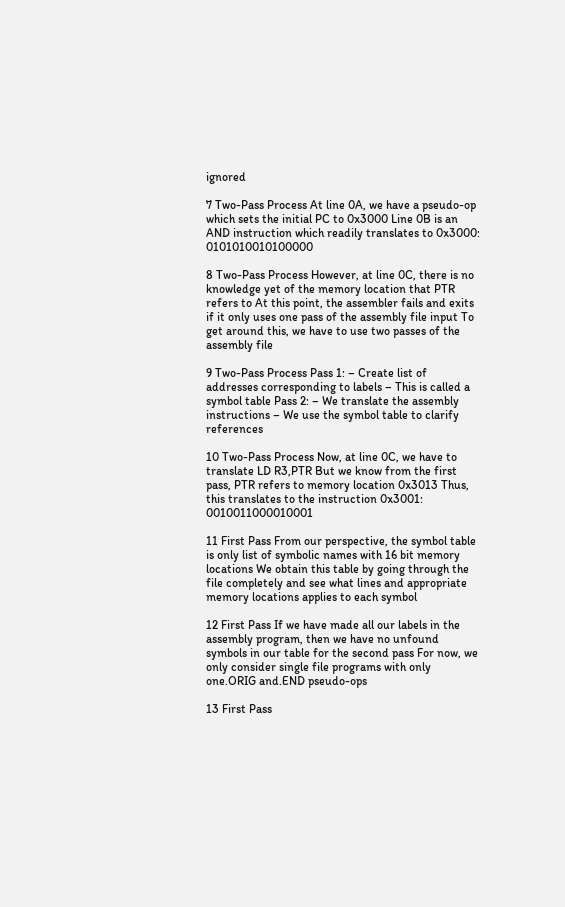ignored

7 Two-Pass Process At line 0A, we have a pseudo-op which sets the initial PC to 0x3000 Line 0B is an AND instruction which readily translates to 0x3000: 0101010010100000

8 Two-Pass Process However, at line 0C, there is no knowledge yet of the memory location that PTR refers to At this point, the assembler fails and exits if it only uses one pass of the assembly file input To get around this, we have to use two passes of the assembly file

9 Two-Pass Process Pass 1: – Create list of addresses corresponding to labels – This is called a symbol table Pass 2: – We translate the assembly instructions – We use the symbol table to clarify references

10 Two-Pass Process Now, at line 0C, we have to translate LD R3,PTR But we know from the first pass, PTR refers to memory location 0x3013 Thus, this translates to the instruction 0x3001: 0010011000010001

11 First Pass From our perspective, the symbol table is only list of symbolic names with 16 bit memory locations We obtain this table by going through the file completely and see what lines and appropriate memory locations applies to each symbol

12 First Pass If we have made all our labels in the assembly program, then we have no unfound symbols in our table for the second pass For now, we only consider single file programs with only one.ORIG and.END pseudo-ops

13 First Pass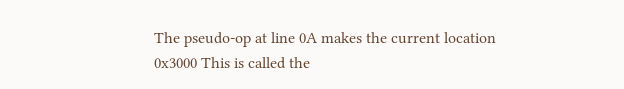The pseudo-op at line 0A makes the current location 0x3000 This is called the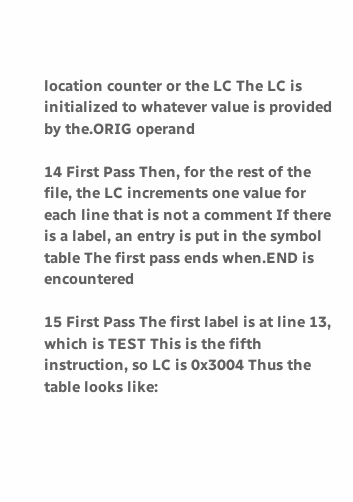location counter or the LC The LC is initialized to whatever value is provided by the.ORIG operand

14 First Pass Then, for the rest of the file, the LC increments one value for each line that is not a comment If there is a label, an entry is put in the symbol table The first pass ends when.END is encountered

15 First Pass The first label is at line 13, which is TEST This is the fifth instruction, so LC is 0x3004 Thus the table looks like: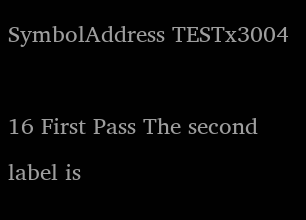SymbolAddress TESTx3004

16 First Pass The second label is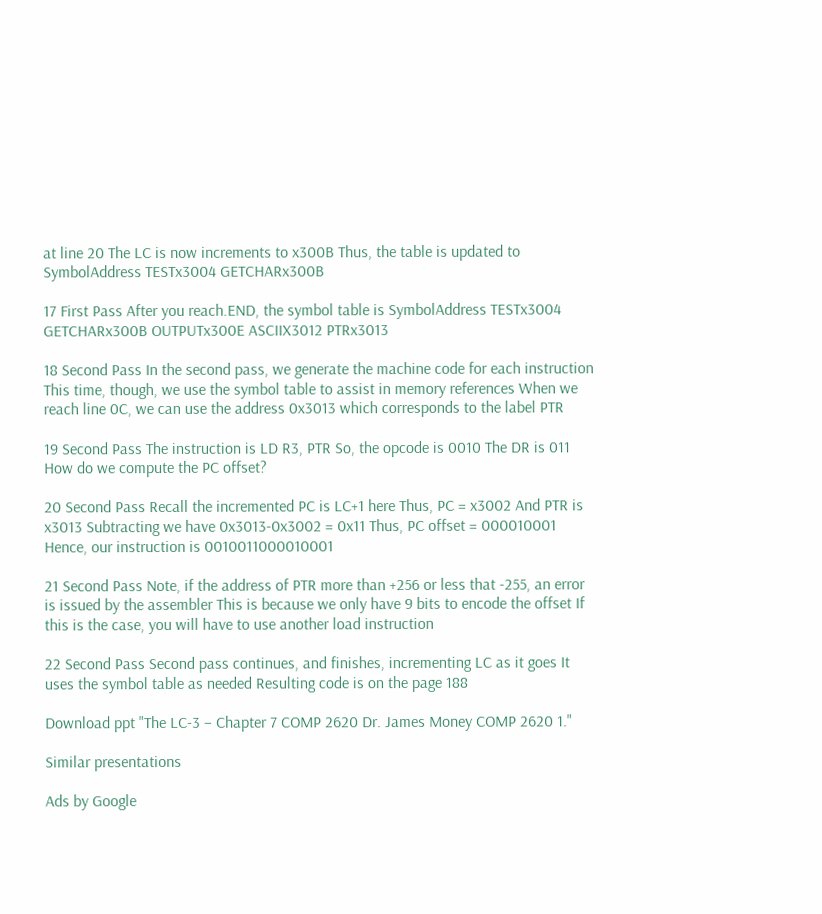at line 20 The LC is now increments to x300B Thus, the table is updated to SymbolAddress TESTx3004 GETCHARx300B

17 First Pass After you reach.END, the symbol table is SymbolAddress TESTx3004 GETCHARx300B OUTPUTx300E ASCIIX3012 PTRx3013

18 Second Pass In the second pass, we generate the machine code for each instruction This time, though, we use the symbol table to assist in memory references When we reach line 0C, we can use the address 0x3013 which corresponds to the label PTR

19 Second Pass The instruction is LD R3, PTR So, the opcode is 0010 The DR is 011 How do we compute the PC offset?

20 Second Pass Recall the incremented PC is LC+1 here Thus, PC = x3002 And PTR is x3013 Subtracting we have 0x3013-0x3002 = 0x11 Thus, PC offset = 000010001 Hence, our instruction is 0010011000010001

21 Second Pass Note, if the address of PTR more than +256 or less that -255, an error is issued by the assembler This is because we only have 9 bits to encode the offset If this is the case, you will have to use another load instruction

22 Second Pass Second pass continues, and finishes, incrementing LC as it goes It uses the symbol table as needed Resulting code is on the page 188

Download ppt "The LC-3 – Chapter 7 COMP 2620 Dr. James Money COMP 2620 1."

Similar presentations

Ads by Google